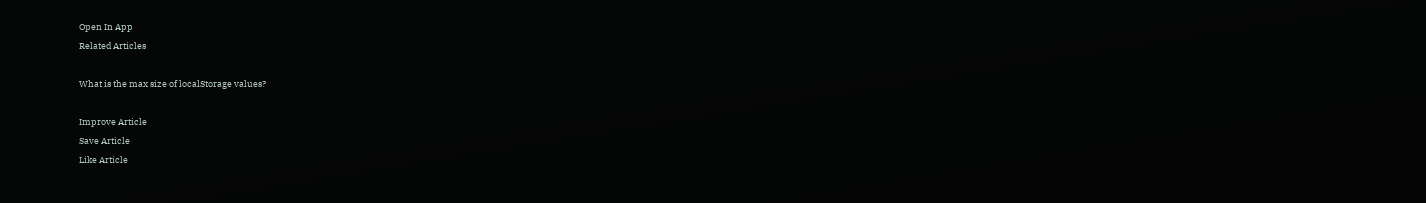Open In App
Related Articles

What is the max size of localStorage values?

Improve Article
Save Article
Like Article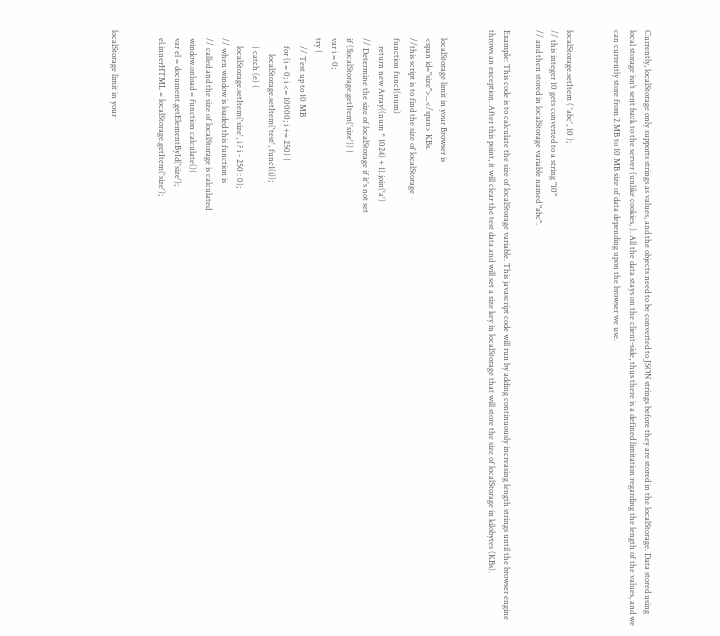Currently, localStorage only supports strings as values, and the objects need to be converted to JSON strings before they are stored in the localStorage. Data stored using local storage isn’t sent back to the server (unlike cookies, ). All the data stays on the client-side, thus there is a defined limitation regarding the length of the values, and we can currently store from 2 MB to 10 MB size of data depending upon the browser we use.


localStorage.setItem ( 'abc', 10 );
// this integer 10 gets converted to a string "10"
// and then stored in localStorage variable named "abc".

Example: This code is to calculate the size of localStorage variable. This javascript code will run by adding continuously increasing length strings until the browser engine throws an exception. After this point, it will clear the test data and will set a size key in localStorage that will store the size of localStorage in kilobytes (KBs).


    localStorage limit in your Browser is
    <span id="size">...</span> KBs.
    //this script is to find the size of localStorage
    function func1(num)
        return new Array((num * 1024) + 1).join('a')
    // Determine the size of localStorage if it's not set
    if (!localStorage.getItem('size')) {
    var i = 0;
    try {
        // Test up to 10 MB
        for (i = 0; i <= 10000; i += 250) {
            localStorage.setItem('test', func1(i));
        } catch (e) {
        localStorage.setItem('size', i ? i - 250 : 0);
    // when window is loaded this function is
    // called and the size of localStorage is calculated
    window.onload = function calculate(){
    var el = document.getElementById('size');
    el.innerHTML = localStorage.getItem('size');


localStorage limit in your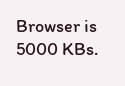Browser is 5000 KBs.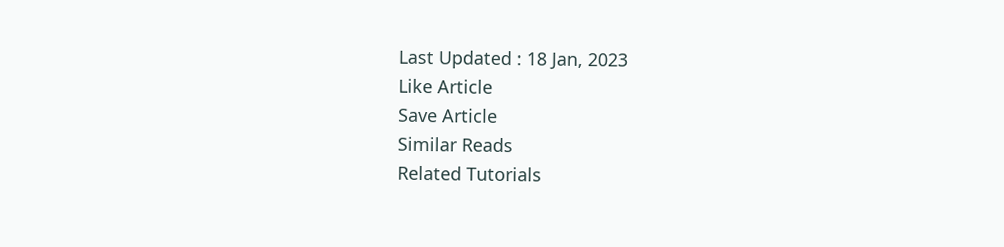Last Updated : 18 Jan, 2023
Like Article
Save Article
Similar Reads
Related Tutorials